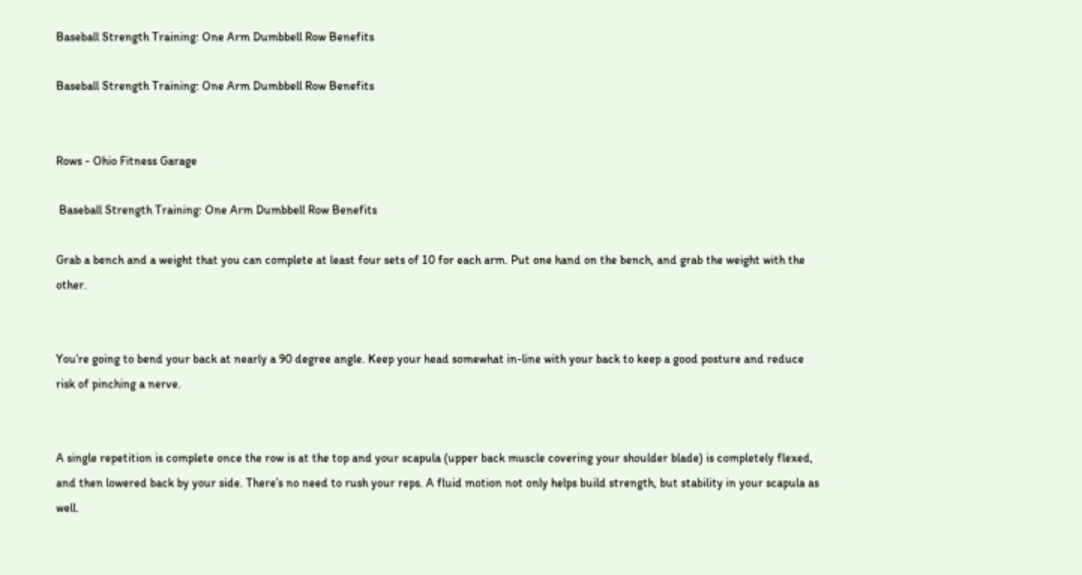Baseball Strength Training: One Arm Dumbbell Row Benefits

Baseball Strength Training: One Arm Dumbbell Row Benefits


Rows - Ohio Fitness Garage

 Baseball Strength Training: One Arm Dumbbell Row Benefits

Grab a bench and a weight that you can complete at least four sets of 10 for each arm. Put one hand on the bench, and grab the weight with the other.


You’re going to bend your back at nearly a 90 degree angle. Keep your head somewhat in-line with your back to keep a good posture and reduce risk of pinching a nerve.


A single repetition is complete once the row is at the top and your scapula (upper back muscle covering your shoulder blade) is completely flexed, and then lowered back by your side. There’s no need to rush your reps. A fluid motion not only helps build strength, but stability in your scapula as well.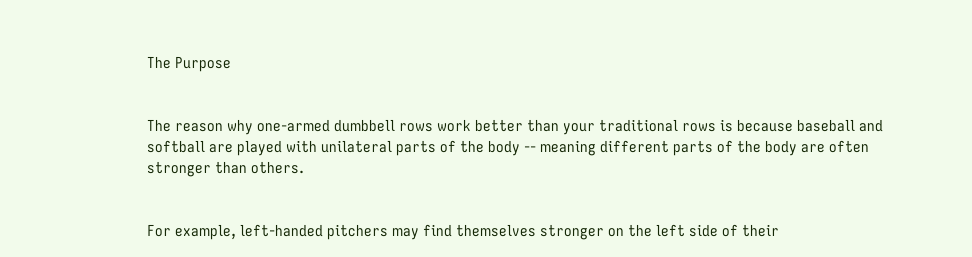The Purpose


The reason why one-armed dumbbell rows work better than your traditional rows is because baseball and softball are played with unilateral parts of the body -- meaning different parts of the body are often stronger than others.


For example, left-handed pitchers may find themselves stronger on the left side of their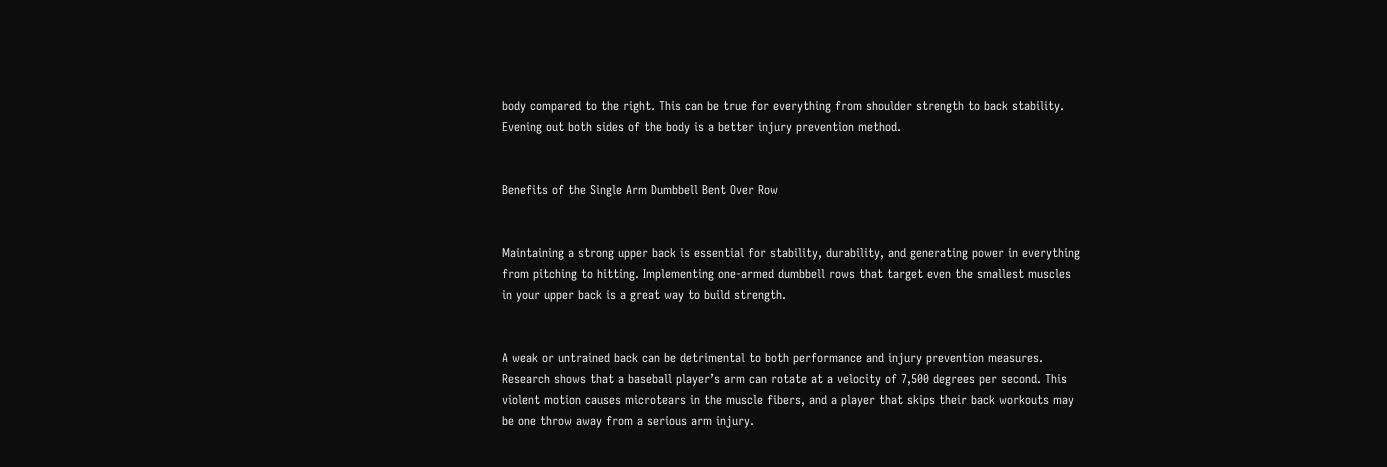body compared to the right. This can be true for everything from shoulder strength to back stability. Evening out both sides of the body is a better injury prevention method.


Benefits of the Single Arm Dumbbell Bent Over Row


Maintaining a strong upper back is essential for stability, durability, and generating power in everything from pitching to hitting. Implementing one-armed dumbbell rows that target even the smallest muscles in your upper back is a great way to build strength.


A weak or untrained back can be detrimental to both performance and injury prevention measures. Research shows that a baseball player’s arm can rotate at a velocity of 7,500 degrees per second. This violent motion causes microtears in the muscle fibers, and a player that skips their back workouts may be one throw away from a serious arm injury.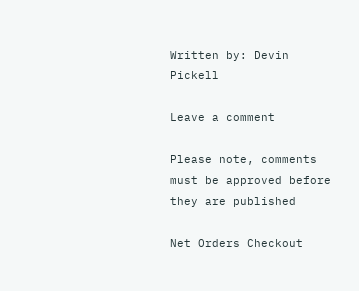Written by: Devin Pickell

Leave a comment

Please note, comments must be approved before they are published

Net Orders Checkout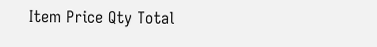Item Price Qty Total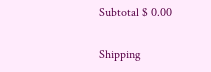Subtotal $ 0.00

Shipping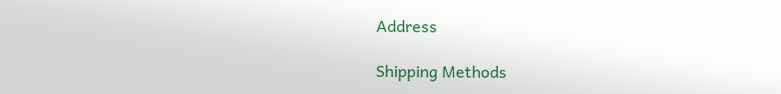Address

Shipping Methods